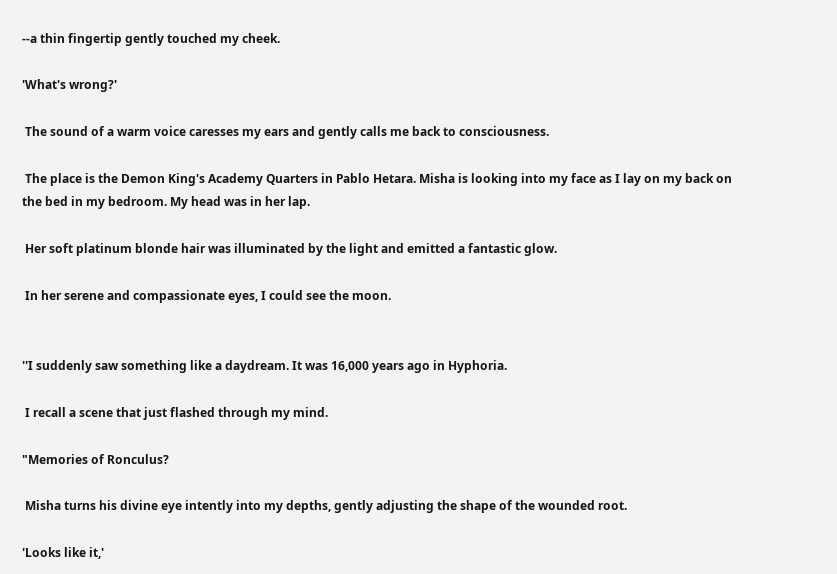--a thin fingertip gently touched my cheek.

'What's wrong?'

 The sound of a warm voice caresses my ears and gently calls me back to consciousness.

 The place is the Demon King's Academy Quarters in Pablo Hetara. Misha is looking into my face as I lay on my back on the bed in my bedroom. My head was in her lap.

 Her soft platinum blonde hair was illuminated by the light and emitted a fantastic glow.

 In her serene and compassionate eyes, I could see the moon.


''I suddenly saw something like a daydream. It was 16,000 years ago in Hyphoria.

 I recall a scene that just flashed through my mind.

"Memories of Ronculus?

 Misha turns his divine eye intently into my depths, gently adjusting the shape of the wounded root.

'Looks like it,'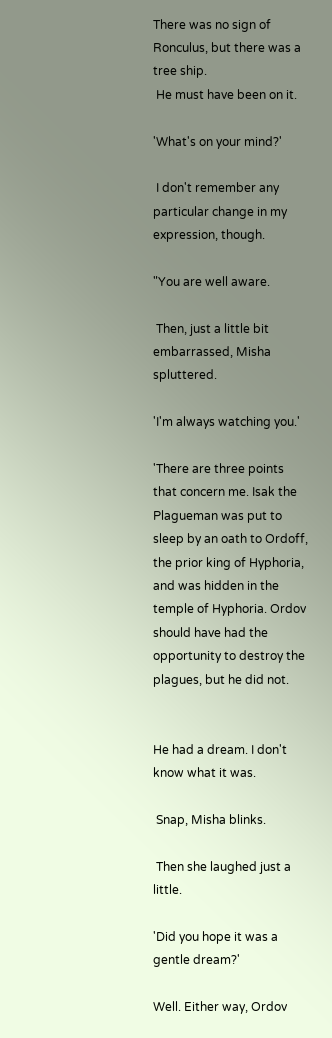There was no sign of Ronculus, but there was a tree ship.
 He must have been on it.

'What's on your mind?'

 I don't remember any particular change in my expression, though.

"You are well aware.

 Then, just a little bit embarrassed, Misha spluttered.

'I'm always watching you.'

'There are three points that concern me. Isak the Plagueman was put to sleep by an oath to Ordoff, the prior king of Hyphoria, and was hidden in the temple of Hyphoria. Ordov should have had the opportunity to destroy the plagues, but he did not.


He had a dream. I don't know what it was.

 Snap, Misha blinks.

 Then she laughed just a little.

'Did you hope it was a gentle dream?'

Well. Either way, Ordov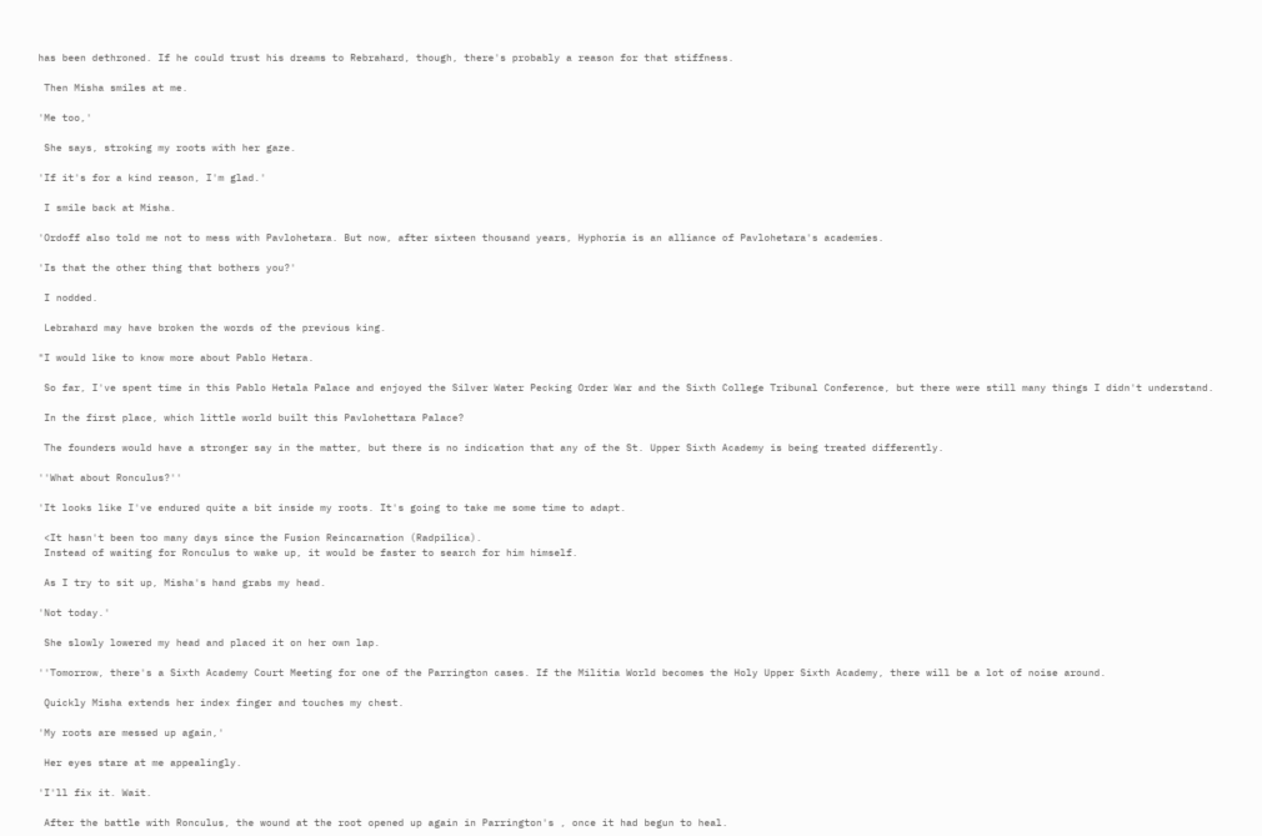has been dethroned. If he could trust his dreams to Rebrahard, though, there's probably a reason for that stiffness.

 Then Misha smiles at me.

'Me too,'

 She says, stroking my roots with her gaze.

'If it's for a kind reason, I'm glad.'

 I smile back at Misha.

'Ordoff also told me not to mess with Pavlohetara. But now, after sixteen thousand years, Hyphoria is an alliance of Pavlohetara's academies.

'Is that the other thing that bothers you?'

 I nodded.

 Lebrahard may have broken the words of the previous king.

"I would like to know more about Pablo Hetara.

 So far, I've spent time in this Pablo Hetala Palace and enjoyed the Silver Water Pecking Order War and the Sixth College Tribunal Conference, but there were still many things I didn't understand.

 In the first place, which little world built this Pavlohettara Palace?

 The founders would have a stronger say in the matter, but there is no indication that any of the St. Upper Sixth Academy is being treated differently.

''What about Ronculus?''

'It looks like I've endured quite a bit inside my roots. It's going to take me some time to adapt.

 <It hasn't been too many days since the Fusion Reincarnation (Radpilica).
 Instead of waiting for Ronculus to wake up, it would be faster to search for him himself.

 As I try to sit up, Misha's hand grabs my head.

'Not today.'

 She slowly lowered my head and placed it on her own lap.

''Tomorrow, there's a Sixth Academy Court Meeting for one of the Parrington cases. If the Militia World becomes the Holy Upper Sixth Academy, there will be a lot of noise around.

 Quickly Misha extends her index finger and touches my chest.

'My roots are messed up again,'

 Her eyes stare at me appealingly.

'I'll fix it. Wait.

 After the battle with Ronculus, the wound at the root opened up again in Parrington's , once it had begun to heal.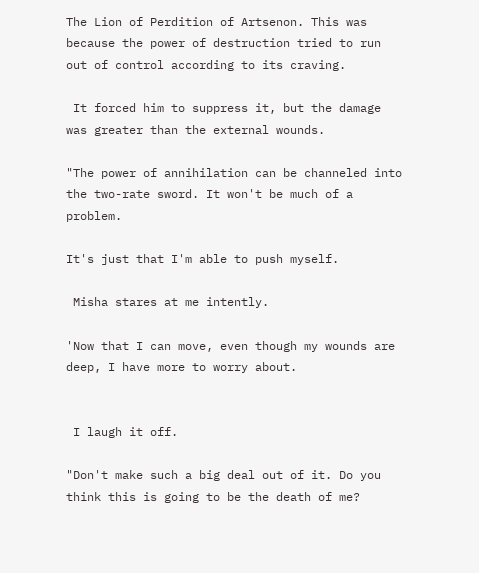The Lion of Perdition of Artsenon. This was because the power of destruction tried to run out of control according to its craving.

 It forced him to suppress it, but the damage was greater than the external wounds.

"The power of annihilation can be channeled into the two-rate sword. It won't be much of a problem.

It's just that I'm able to push myself.

 Misha stares at me intently.

'Now that I can move, even though my wounds are deep, I have more to worry about.


 I laugh it off.

"Don't make such a big deal out of it. Do you think this is going to be the death of me?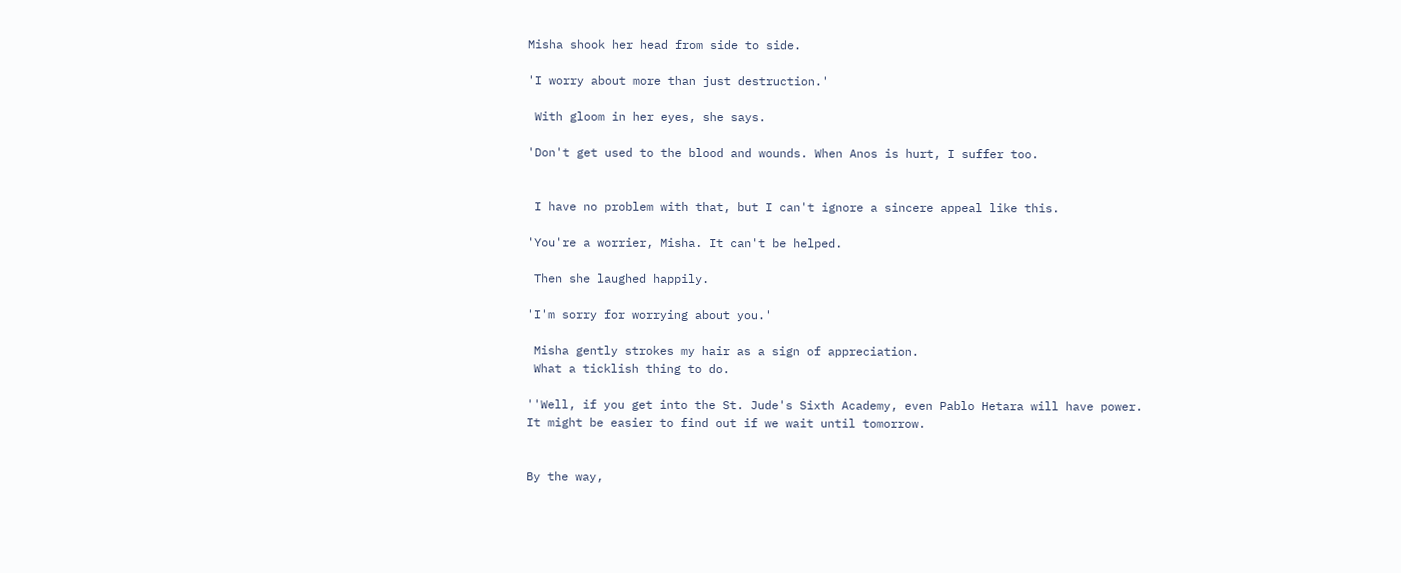Misha shook her head from side to side.

'I worry about more than just destruction.'

 With gloom in her eyes, she says.

'Don't get used to the blood and wounds. When Anos is hurt, I suffer too.


 I have no problem with that, but I can't ignore a sincere appeal like this.

'You're a worrier, Misha. It can't be helped.

 Then she laughed happily.

'I'm sorry for worrying about you.'

 Misha gently strokes my hair as a sign of appreciation.
 What a ticklish thing to do.

''Well, if you get into the St. Jude's Sixth Academy, even Pablo Hetara will have power. It might be easier to find out if we wait until tomorrow.


By the way,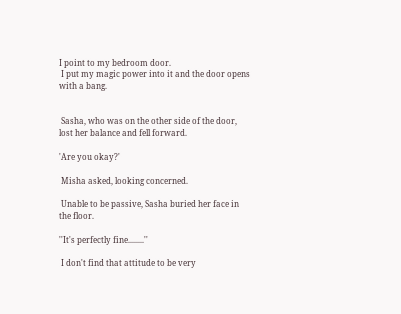I point to my bedroom door.
 I put my magic power into it and the door opens with a bang.


 Sasha, who was on the other side of the door, lost her balance and fell forward.

'Are you okay?'

 Misha asked, looking concerned.

 Unable to be passive, Sasha buried her face in the floor.

''It's perfectly fine........''

 I don't find that attitude to be very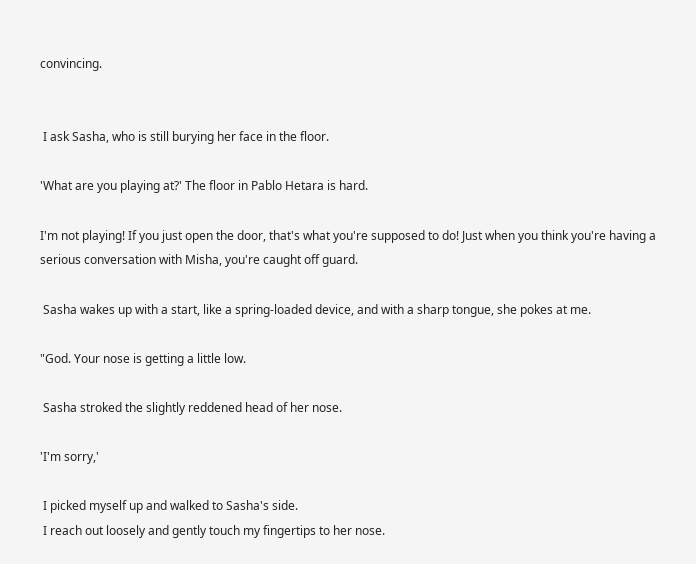convincing.


 I ask Sasha, who is still burying her face in the floor.

'What are you playing at?' The floor in Pablo Hetara is hard.

I'm not playing! If you just open the door, that's what you're supposed to do! Just when you think you're having a serious conversation with Misha, you're caught off guard.

 Sasha wakes up with a start, like a spring-loaded device, and with a sharp tongue, she pokes at me.

"God. Your nose is getting a little low.

 Sasha stroked the slightly reddened head of her nose.

'I'm sorry,'

 I picked myself up and walked to Sasha's side.
 I reach out loosely and gently touch my fingertips to her nose.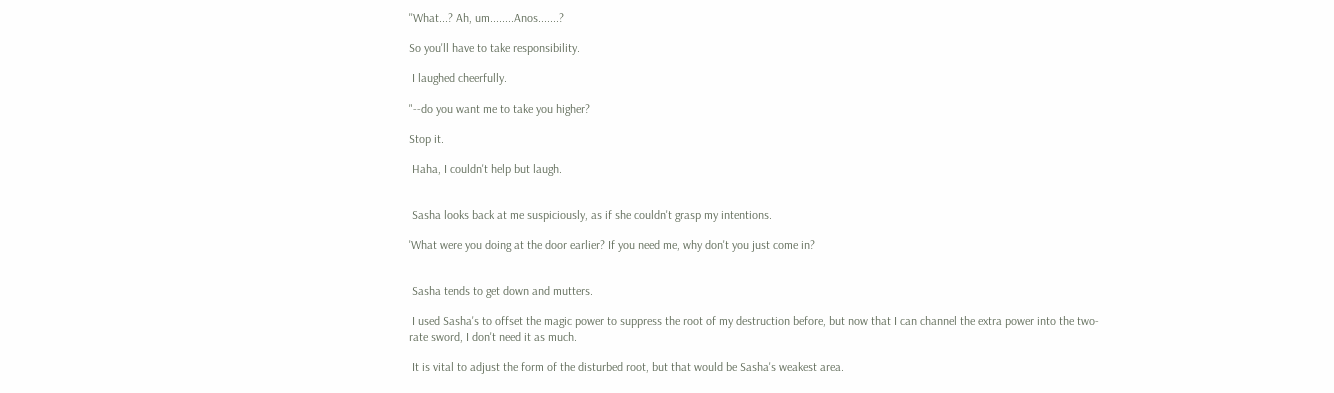''What...? Ah, um........Anos.......?

So you'll have to take responsibility.

 I laughed cheerfully.

"--do you want me to take you higher?

Stop it.

 Haha, I couldn't help but laugh.


 Sasha looks back at me suspiciously, as if she couldn't grasp my intentions.

'What were you doing at the door earlier? If you need me, why don't you just come in?


 Sasha tends to get down and mutters.

 I used Sasha's to offset the magic power to suppress the root of my destruction before, but now that I can channel the extra power into the two-rate sword, I don't need it as much.

 It is vital to adjust the form of the disturbed root, but that would be Sasha's weakest area.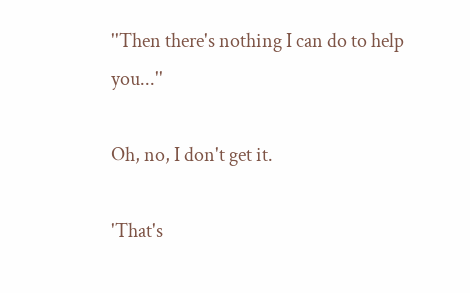''Then there's nothing I can do to help you...''

Oh, no, I don't get it.

'That's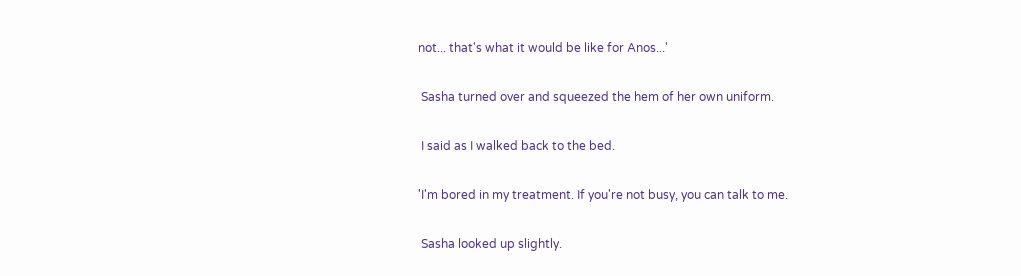not... that's what it would be like for Anos...'

 Sasha turned over and squeezed the hem of her own uniform.

 I said as I walked back to the bed.

'I'm bored in my treatment. If you're not busy, you can talk to me.

 Sasha looked up slightly.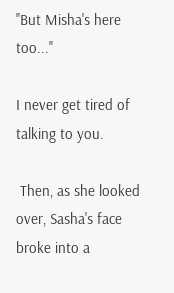''But Misha's here too...''

I never get tired of talking to you.

 Then, as she looked over, Sasha's face broke into a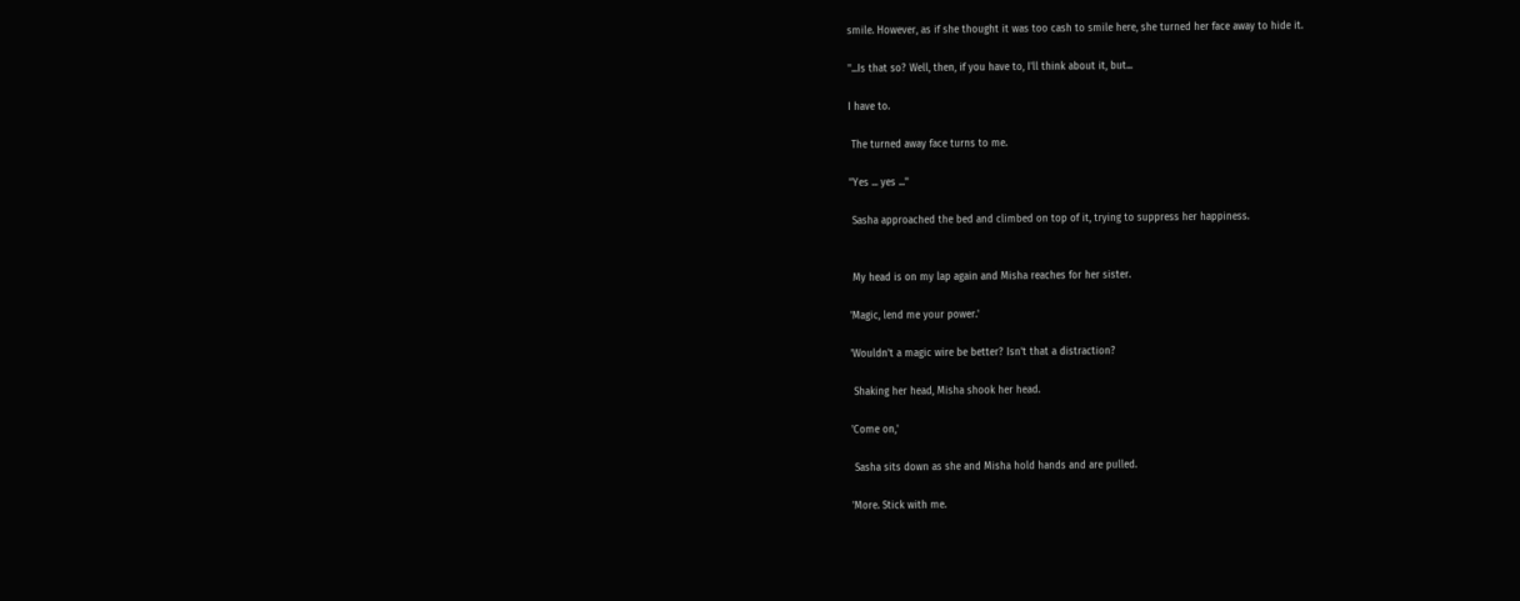smile. However, as if she thought it was too cash to smile here, she turned her face away to hide it.

''...Is that so? Well, then, if you have to, I'll think about it, but...

I have to.

 The turned away face turns to me.

''Yes ... yes ...''

 Sasha approached the bed and climbed on top of it, trying to suppress her happiness.


 My head is on my lap again and Misha reaches for her sister.

'Magic, lend me your power.'

'Wouldn't a magic wire be better? Isn't that a distraction?

 Shaking her head, Misha shook her head.

'Come on,'

 Sasha sits down as she and Misha hold hands and are pulled.

'More. Stick with me.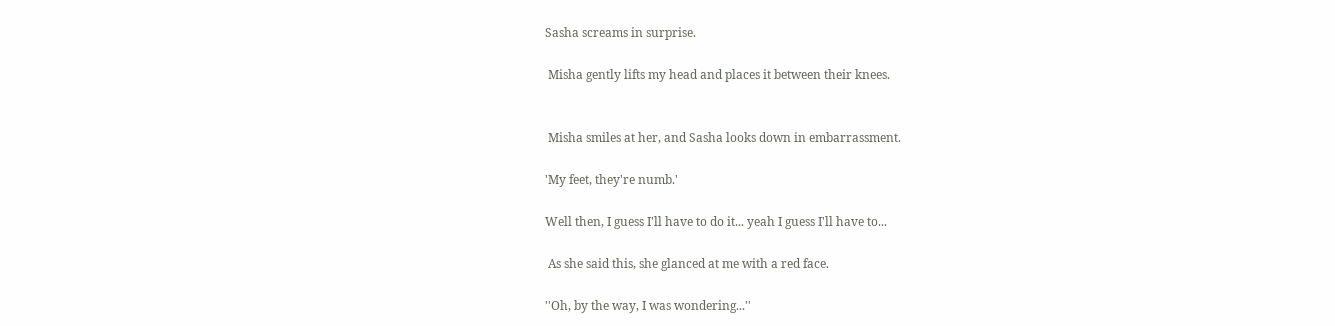Sasha screams in surprise.

 Misha gently lifts my head and places it between their knees.


 Misha smiles at her, and Sasha looks down in embarrassment.

'My feet, they're numb.'

Well then, I guess I'll have to do it... yeah I guess I'll have to...

 As she said this, she glanced at me with a red face.

''Oh, by the way, I was wondering...''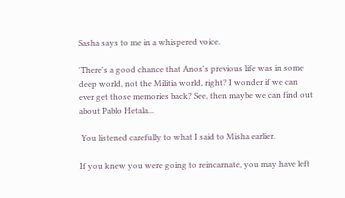Sasha says to me in a whispered voice.

'There's a good chance that Anos's previous life was in some deep world, not the Militia world, right? I wonder if we can ever get those memories back? See, then maybe we can find out about Pablo Hetala...

 You listened carefully to what I said to Misha earlier.

If you knew you were going to reincarnate, you may have left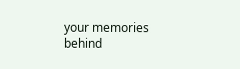your memories behind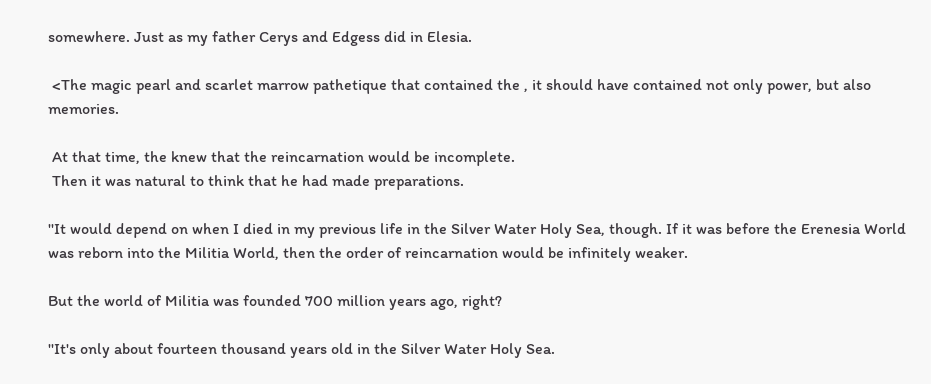somewhere. Just as my father Cerys and Edgess did in Elesia.

 <The magic pearl and scarlet marrow pathetique that contained the , it should have contained not only power, but also memories.

 At that time, the knew that the reincarnation would be incomplete.
 Then it was natural to think that he had made preparations.

''It would depend on when I died in my previous life in the Silver Water Holy Sea, though. If it was before the Erenesia World was reborn into the Militia World, then the order of reincarnation would be infinitely weaker.

But the world of Militia was founded 700 million years ago, right?

''It's only about fourteen thousand years old in the Silver Water Holy Sea.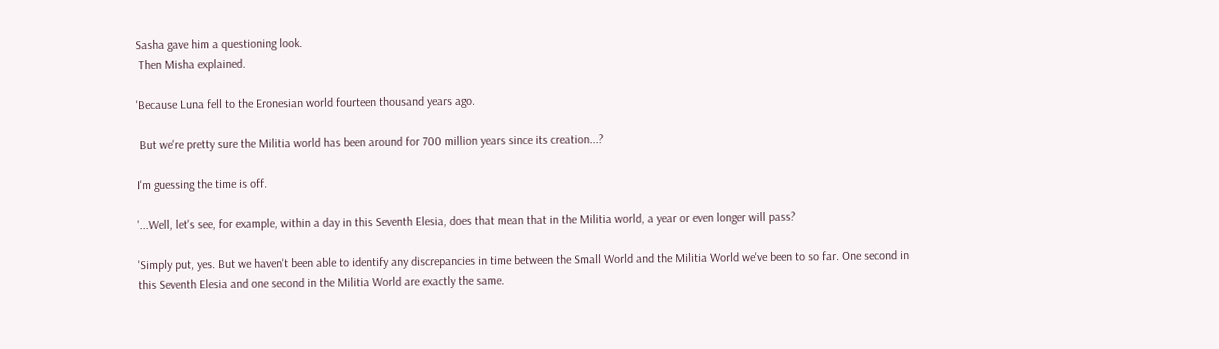Sasha gave him a questioning look.
 Then Misha explained.

'Because Luna fell to the Eronesian world fourteen thousand years ago.

 But we're pretty sure the Militia world has been around for 700 million years since its creation...?

I'm guessing the time is off.

'...Well, let's see, for example, within a day in this Seventh Elesia, does that mean that in the Militia world, a year or even longer will pass?

'Simply put, yes. But we haven't been able to identify any discrepancies in time between the Small World and the Militia World we've been to so far. One second in this Seventh Elesia and one second in the Militia World are exactly the same.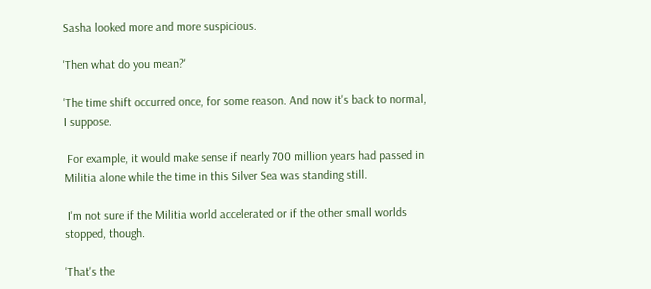Sasha looked more and more suspicious.

'Then what do you mean?'

'The time shift occurred once, for some reason. And now it's back to normal, I suppose.

 For example, it would make sense if nearly 700 million years had passed in Militia alone while the time in this Silver Sea was standing still.

 I'm not sure if the Militia world accelerated or if the other small worlds stopped, though.

'That's the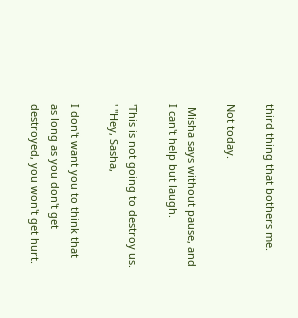third thing that bothers me.

Not today.

 Misha says without pause, and I can't help but laugh.

'This is not going to destroy us. ' "Hey, Sasha,

I don't want you to think that as long as you don't get destroyed, you won't get hurt.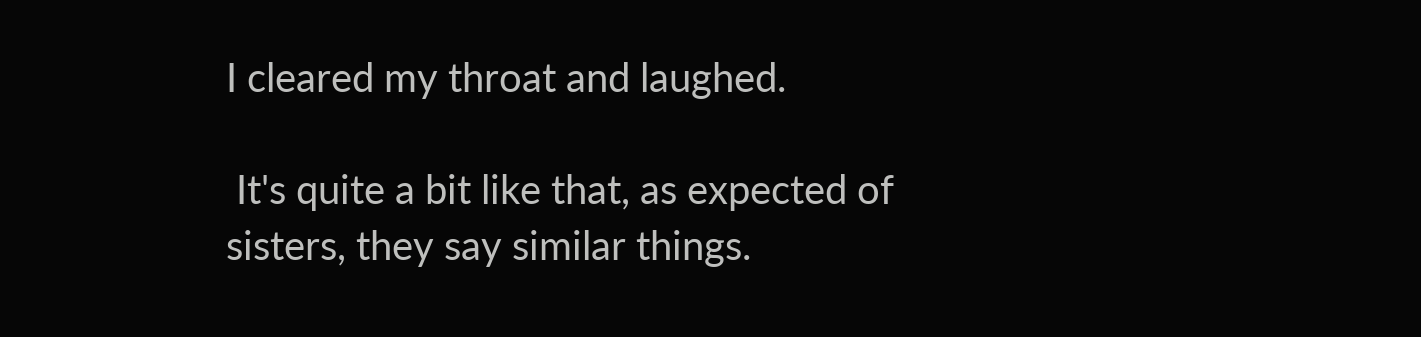I cleared my throat and laughed.

 It's quite a bit like that, as expected of sisters, they say similar things.